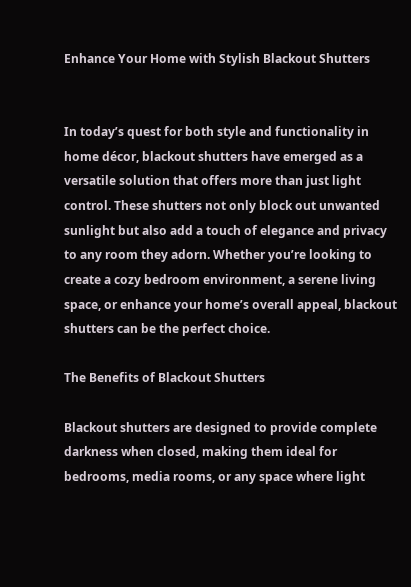Enhance Your Home with Stylish Blackout Shutters


In today’s quest for both style and functionality in home décor, blackout shutters have emerged as a versatile solution that offers more than just light control. These shutters not only block out unwanted sunlight but also add a touch of elegance and privacy to any room they adorn. Whether you’re looking to create a cozy bedroom environment, a serene living space, or enhance your home’s overall appeal, blackout shutters can be the perfect choice.

The Benefits of Blackout Shutters

Blackout shutters are designed to provide complete darkness when closed, making them ideal for bedrooms, media rooms, or any space where light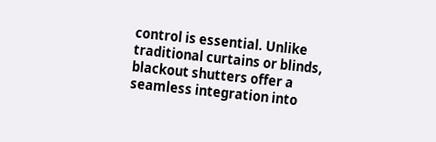control is essential. Unlike traditional curtains or blinds, blackout shutters offer a seamless integration into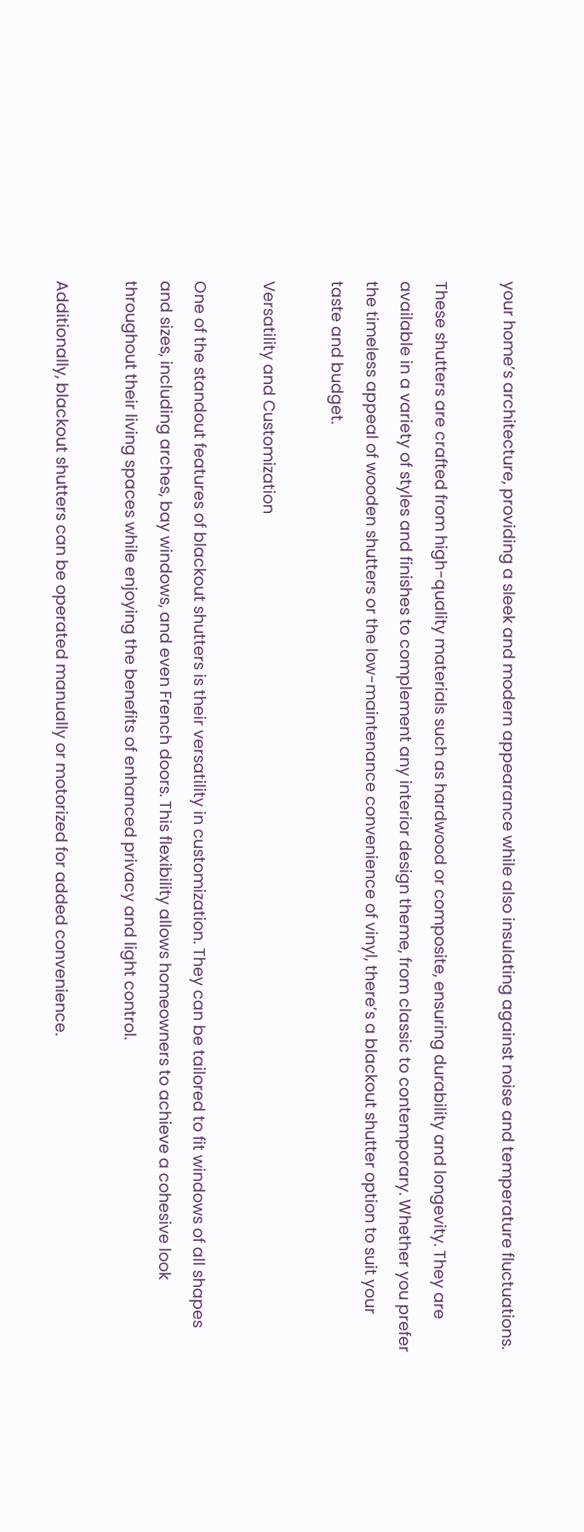your home’s architecture, providing a sleek and modern appearance while also insulating against noise and temperature fluctuations.

These shutters are crafted from high-quality materials such as hardwood or composite, ensuring durability and longevity. They are available in a variety of styles and finishes to complement any interior design theme, from classic to contemporary. Whether you prefer the timeless appeal of wooden shutters or the low-maintenance convenience of vinyl, there’s a blackout shutter option to suit your taste and budget.

Versatility and Customization

One of the standout features of blackout shutters is their versatility in customization. They can be tailored to fit windows of all shapes and sizes, including arches, bay windows, and even French doors. This flexibility allows homeowners to achieve a cohesive look throughout their living spaces while enjoying the benefits of enhanced privacy and light control.

Additionally, blackout shutters can be operated manually or motorized for added convenience.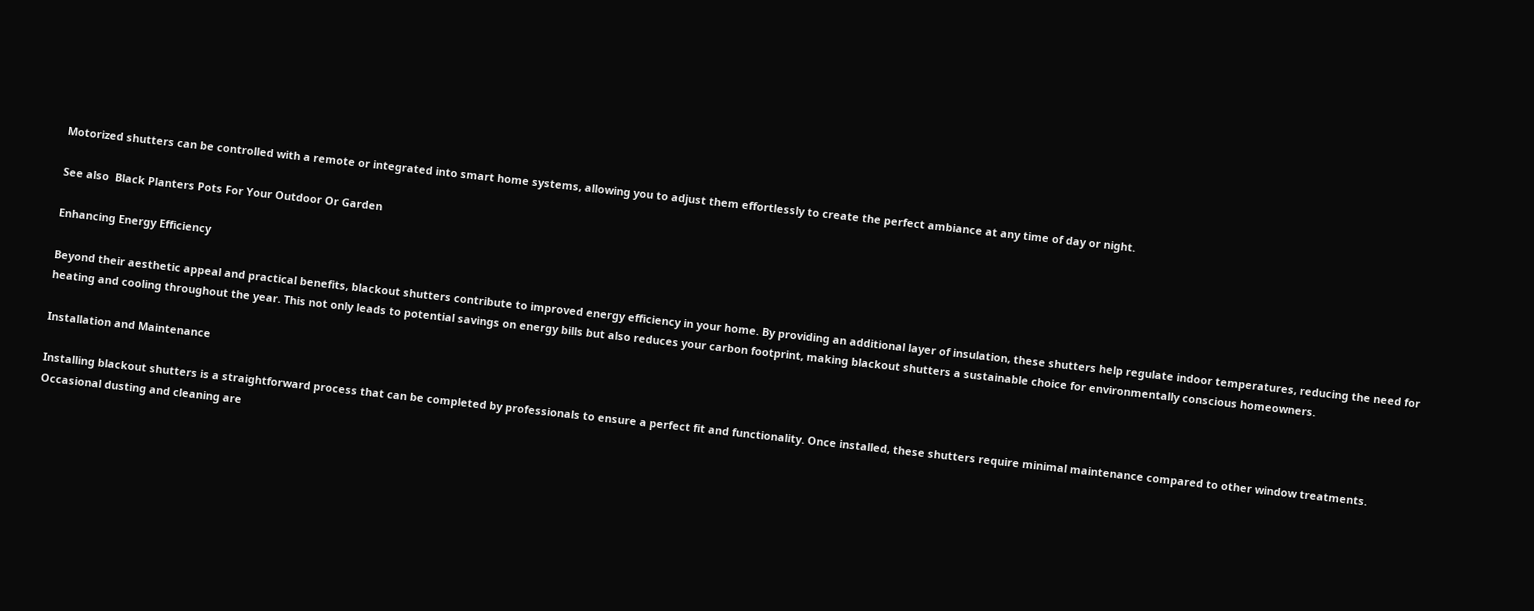Motorized shutters can be controlled with a remote or integrated into smart home systems, allowing you to adjust them effortlessly to create the perfect ambiance at any time of day or night.

See also  Black Planters Pots For Your Outdoor Or Garden

Enhancing Energy Efficiency

Beyond their aesthetic appeal and practical benefits, blackout shutters contribute to improved energy efficiency in your home. By providing an additional layer of insulation, these shutters help regulate indoor temperatures, reducing the need for heating and cooling throughout the year. This not only leads to potential savings on energy bills but also reduces your carbon footprint, making blackout shutters a sustainable choice for environmentally conscious homeowners.

Installation and Maintenance

Installing blackout shutters is a straightforward process that can be completed by professionals to ensure a perfect fit and functionality. Once installed, these shutters require minimal maintenance compared to other window treatments. Occasional dusting and cleaning are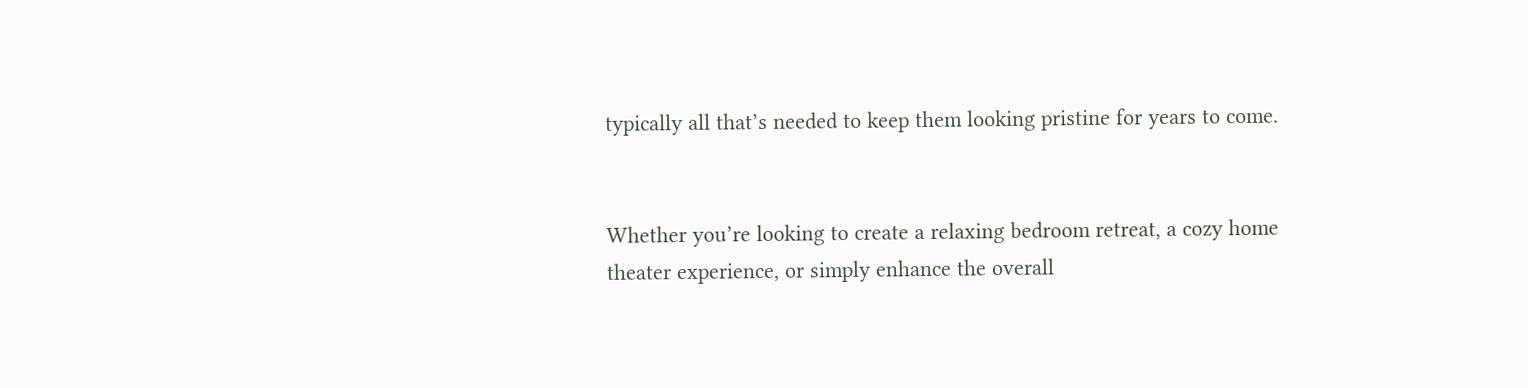typically all that’s needed to keep them looking pristine for years to come.


Whether you’re looking to create a relaxing bedroom retreat, a cozy home theater experience, or simply enhance the overall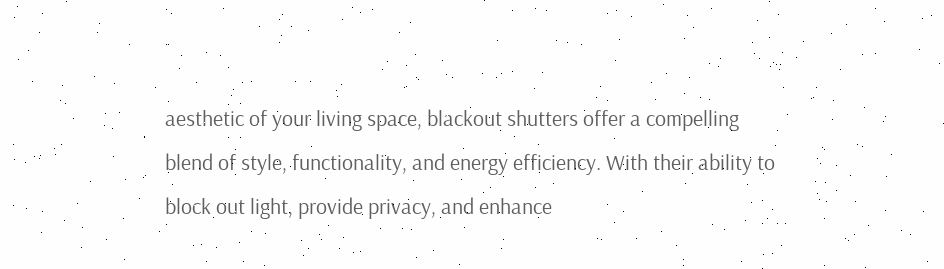aesthetic of your living space, blackout shutters offer a compelling blend of style, functionality, and energy efficiency. With their ability to block out light, provide privacy, and enhance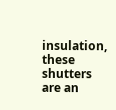insulation, these shutters are an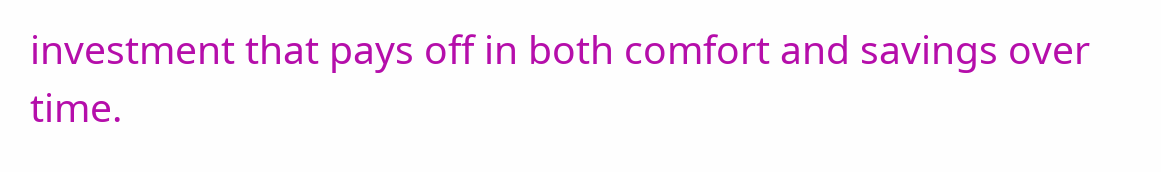investment that pays off in both comfort and savings over time.